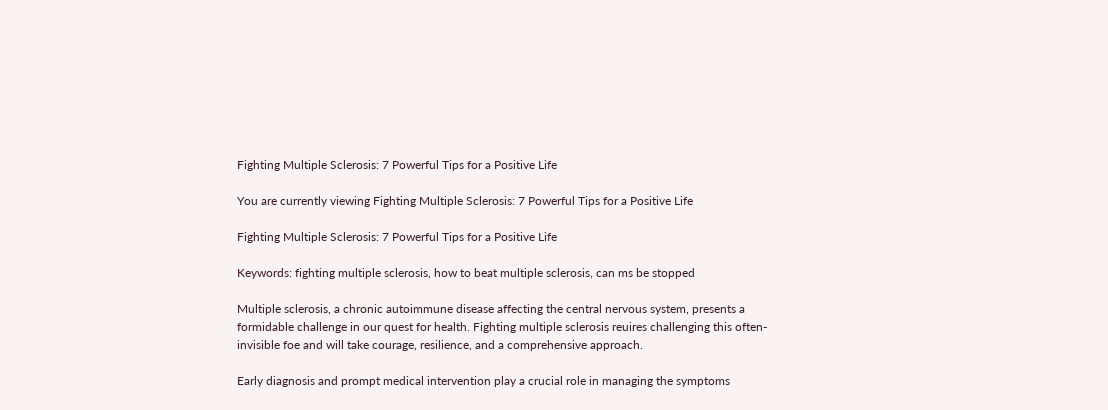Fighting Multiple Sclerosis: 7 Powerful Tips for a Positive Life

You are currently viewing Fighting Multiple Sclerosis: 7 Powerful Tips for a Positive Life

Fighting Multiple Sclerosis: 7 Powerful Tips for a Positive Life

Keywords: fighting multiple sclerosis, how to beat multiple sclerosis, can ms be stopped

Multiple sclerosis, a chronic autoimmune disease affecting the central nervous system, presents a formidable challenge in our quest for health. Fighting multiple sclerosis reuires challenging this often-invisible foe and will take courage, resilience, and a comprehensive approach.

Early diagnosis and prompt medical intervention play a crucial role in managing the symptoms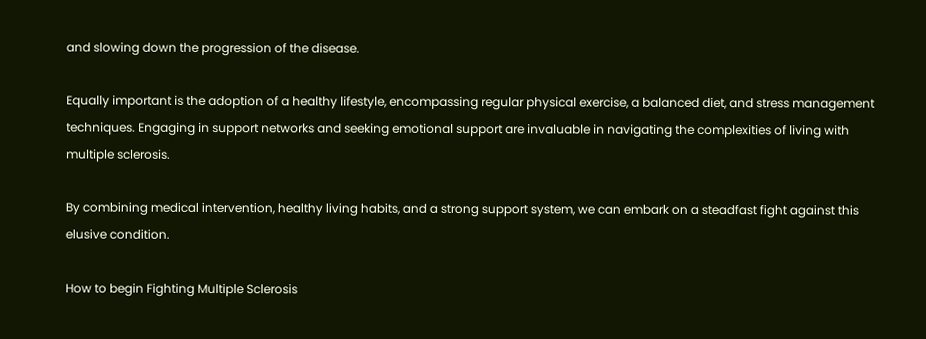and slowing down the progression of the disease.

Equally important is the adoption of a healthy lifestyle, encompassing regular physical exercise, a balanced diet, and stress management techniques. Engaging in support networks and seeking emotional support are invaluable in navigating the complexities of living with multiple sclerosis.

By combining medical intervention, healthy living habits, and a strong support system, we can embark on a steadfast fight against this elusive condition.

How to begin Fighting Multiple Sclerosis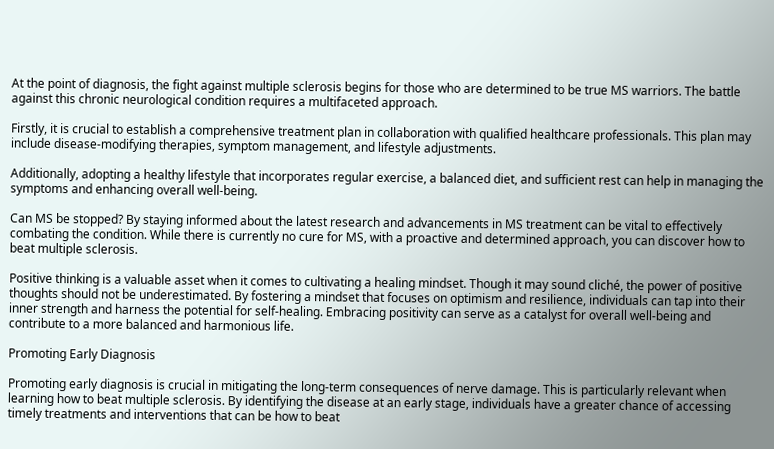At the point of diagnosis, the fight against multiple sclerosis begins for those who are determined to be true MS warriors. The battle against this chronic neurological condition requires a multifaceted approach.

Firstly, it is crucial to establish a comprehensive treatment plan in collaboration with qualified healthcare professionals. This plan may include disease-modifying therapies, symptom management, and lifestyle adjustments.

Additionally, adopting a healthy lifestyle that incorporates regular exercise, a balanced diet, and sufficient rest can help in managing the symptoms and enhancing overall well-being.

Can MS be stopped? By staying informed about the latest research and advancements in MS treatment can be vital to effectively combating the condition. While there is currently no cure for MS, with a proactive and determined approach, you can discover how to beat multiple sclerosis.

Positive thinking is a valuable asset when it comes to cultivating a healing mindset. Though it may sound cliché, the power of positive thoughts should not be underestimated. By fostering a mindset that focuses on optimism and resilience, individuals can tap into their inner strength and harness the potential for self-healing. Embracing positivity can serve as a catalyst for overall well-being and contribute to a more balanced and harmonious life.

Promoting Early Diagnosis

Promoting early diagnosis is crucial in mitigating the long-term consequences of nerve damage. This is particularly relevant when learning how to beat multiple sclerosis. By identifying the disease at an early stage, individuals have a greater chance of accessing timely treatments and interventions that can be how to beat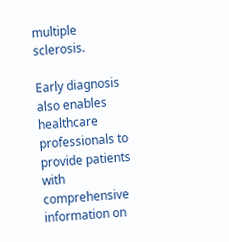multiple sclerosis.

Early diagnosis also enables healthcare professionals to provide patients with comprehensive information on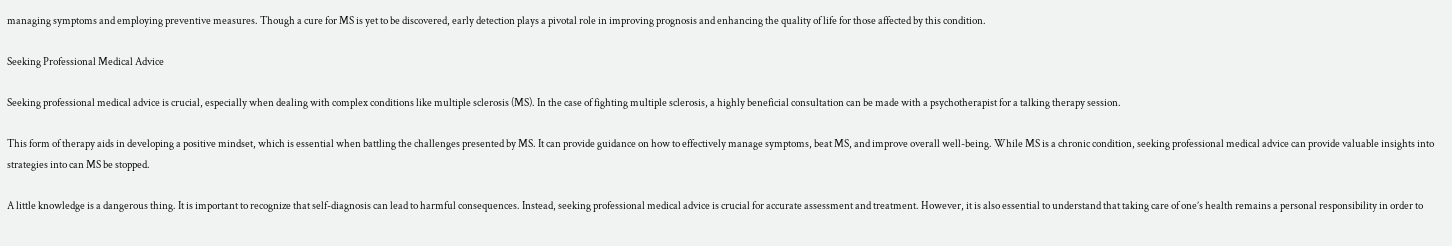managing symptoms and employing preventive measures. Though a cure for MS is yet to be discovered, early detection plays a pivotal role in improving prognosis and enhancing the quality of life for those affected by this condition.

Seeking Professional Medical Advice

Seeking professional medical advice is crucial, especially when dealing with complex conditions like multiple sclerosis (MS). In the case of fighting multiple sclerosis, a highly beneficial consultation can be made with a psychotherapist for a talking therapy session.

This form of therapy aids in developing a positive mindset, which is essential when battling the challenges presented by MS. It can provide guidance on how to effectively manage symptoms, beat MS, and improve overall well-being. While MS is a chronic condition, seeking professional medical advice can provide valuable insights into strategies into can MS be stopped.

A little knowledge is a dangerous thing. It is important to recognize that self-diagnosis can lead to harmful consequences. Instead, seeking professional medical advice is crucial for accurate assessment and treatment. However, it is also essential to understand that taking care of one’s health remains a personal responsibility in order to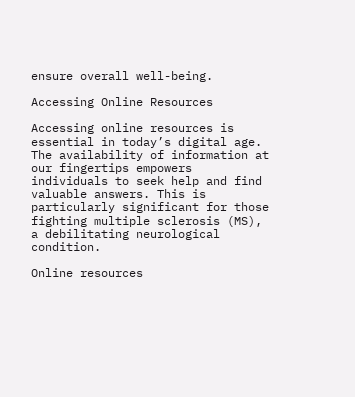ensure overall well-being.

Accessing Online Resources

Accessing online resources is essential in today’s digital age. The availability of information at our fingertips empowers individuals to seek help and find valuable answers. This is particularly significant for those fighting multiple sclerosis (MS), a debilitating neurological condition.

Online resources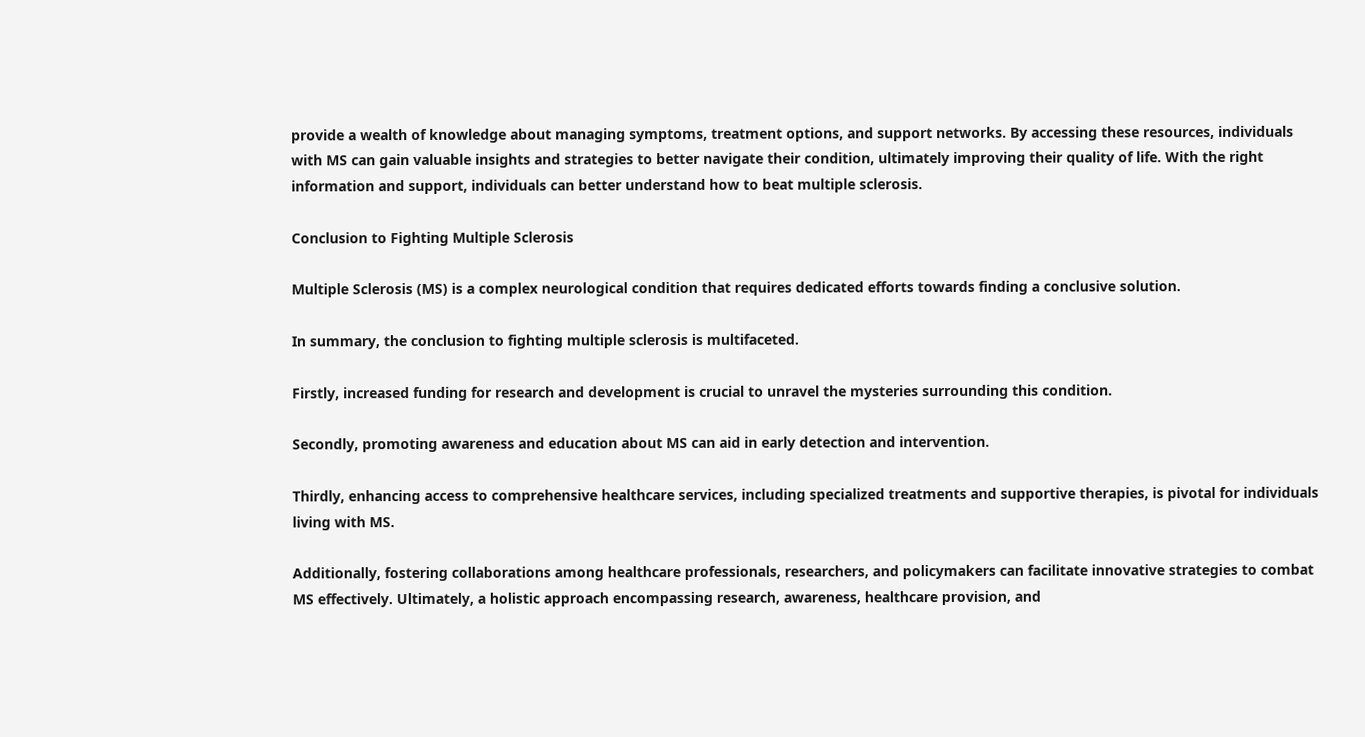provide a wealth of knowledge about managing symptoms, treatment options, and support networks. By accessing these resources, individuals with MS can gain valuable insights and strategies to better navigate their condition, ultimately improving their quality of life. With the right information and support, individuals can better understand how to beat multiple sclerosis.

Conclusion to Fighting Multiple Sclerosis

Multiple Sclerosis (MS) is a complex neurological condition that requires dedicated efforts towards finding a conclusive solution.

In summary, the conclusion to fighting multiple sclerosis is multifaceted.

Firstly, increased funding for research and development is crucial to unravel the mysteries surrounding this condition.

Secondly, promoting awareness and education about MS can aid in early detection and intervention.

Thirdly, enhancing access to comprehensive healthcare services, including specialized treatments and supportive therapies, is pivotal for individuals living with MS.

Additionally, fostering collaborations among healthcare professionals, researchers, and policymakers can facilitate innovative strategies to combat MS effectively. Ultimately, a holistic approach encompassing research, awareness, healthcare provision, and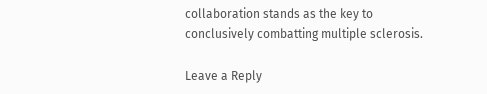collaboration stands as the key to conclusively combatting multiple sclerosis.

Leave a Reply